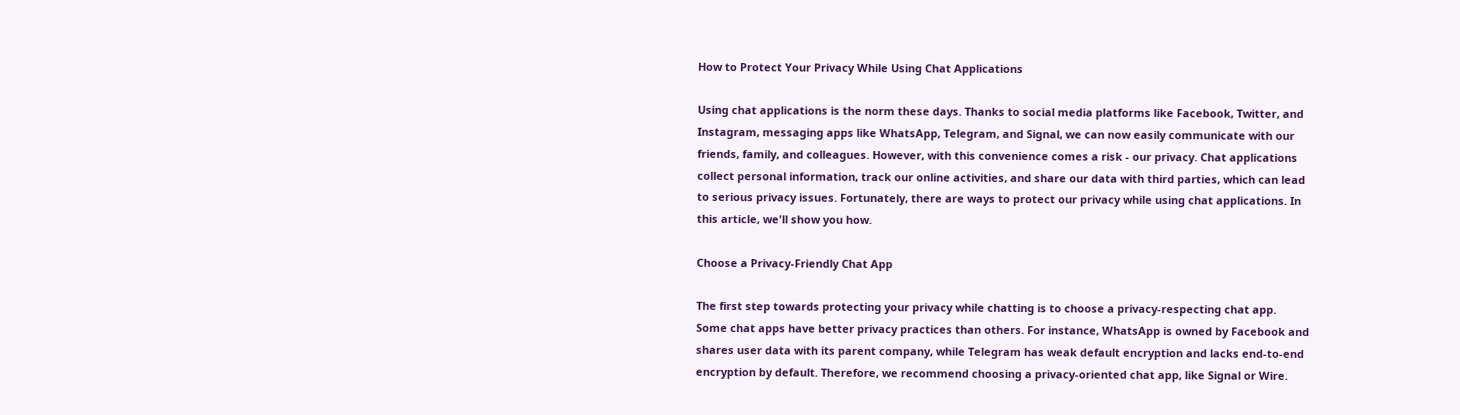How to Protect Your Privacy While Using Chat Applications

Using chat applications is the norm these days. Thanks to social media platforms like Facebook, Twitter, and Instagram, messaging apps like WhatsApp, Telegram, and Signal, we can now easily communicate with our friends, family, and colleagues. However, with this convenience comes a risk - our privacy. Chat applications collect personal information, track our online activities, and share our data with third parties, which can lead to serious privacy issues. Fortunately, there are ways to protect our privacy while using chat applications. In this article, we'll show you how.

Choose a Privacy-Friendly Chat App

The first step towards protecting your privacy while chatting is to choose a privacy-respecting chat app. Some chat apps have better privacy practices than others. For instance, WhatsApp is owned by Facebook and shares user data with its parent company, while Telegram has weak default encryption and lacks end-to-end encryption by default. Therefore, we recommend choosing a privacy-oriented chat app, like Signal or Wire.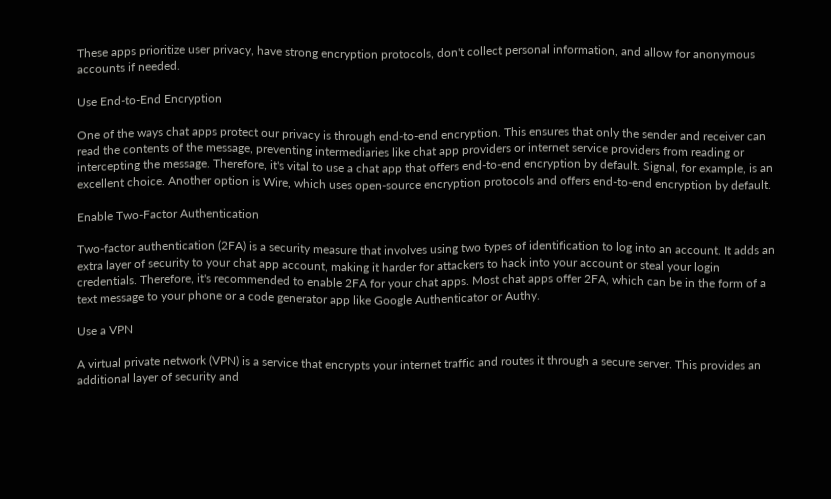These apps prioritize user privacy, have strong encryption protocols, don't collect personal information, and allow for anonymous accounts if needed.

Use End-to-End Encryption

One of the ways chat apps protect our privacy is through end-to-end encryption. This ensures that only the sender and receiver can read the contents of the message, preventing intermediaries like chat app providers or internet service providers from reading or intercepting the message. Therefore, it's vital to use a chat app that offers end-to-end encryption by default. Signal, for example, is an excellent choice. Another option is Wire, which uses open-source encryption protocols and offers end-to-end encryption by default.

Enable Two-Factor Authentication

Two-factor authentication (2FA) is a security measure that involves using two types of identification to log into an account. It adds an extra layer of security to your chat app account, making it harder for attackers to hack into your account or steal your login credentials. Therefore, it's recommended to enable 2FA for your chat apps. Most chat apps offer 2FA, which can be in the form of a text message to your phone or a code generator app like Google Authenticator or Authy.

Use a VPN

A virtual private network (VPN) is a service that encrypts your internet traffic and routes it through a secure server. This provides an additional layer of security and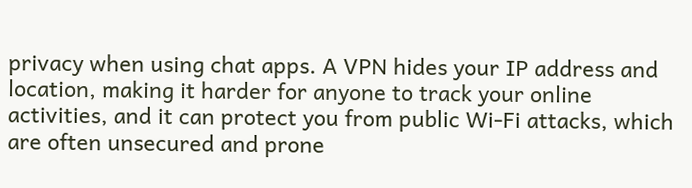privacy when using chat apps. A VPN hides your IP address and location, making it harder for anyone to track your online activities, and it can protect you from public Wi-Fi attacks, which are often unsecured and prone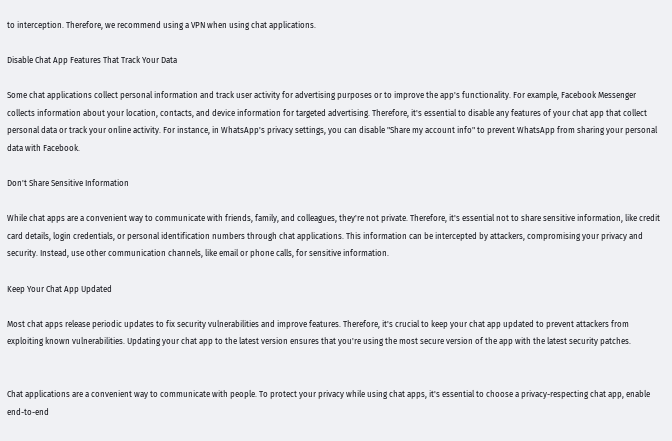to interception. Therefore, we recommend using a VPN when using chat applications.

Disable Chat App Features That Track Your Data

Some chat applications collect personal information and track user activity for advertising purposes or to improve the app's functionality. For example, Facebook Messenger collects information about your location, contacts, and device information for targeted advertising. Therefore, it's essential to disable any features of your chat app that collect personal data or track your online activity. For instance, in WhatsApp's privacy settings, you can disable "Share my account info" to prevent WhatsApp from sharing your personal data with Facebook.

Don't Share Sensitive Information

While chat apps are a convenient way to communicate with friends, family, and colleagues, they're not private. Therefore, it's essential not to share sensitive information, like credit card details, login credentials, or personal identification numbers through chat applications. This information can be intercepted by attackers, compromising your privacy and security. Instead, use other communication channels, like email or phone calls, for sensitive information.

Keep Your Chat App Updated

Most chat apps release periodic updates to fix security vulnerabilities and improve features. Therefore, it's crucial to keep your chat app updated to prevent attackers from exploiting known vulnerabilities. Updating your chat app to the latest version ensures that you're using the most secure version of the app with the latest security patches.


Chat applications are a convenient way to communicate with people. To protect your privacy while using chat apps, it's essential to choose a privacy-respecting chat app, enable end-to-end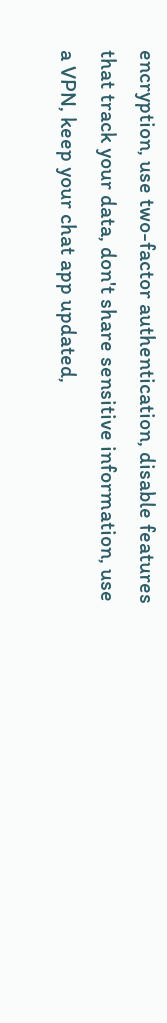encryption, use two-factor authentication, disable features that track your data, don't share sensitive information, use a VPN, keep your chat app updated,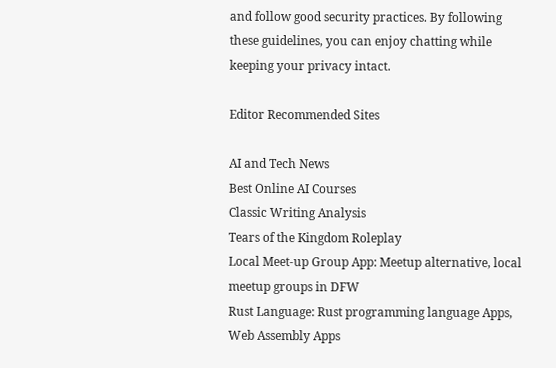and follow good security practices. By following these guidelines, you can enjoy chatting while keeping your privacy intact.

Editor Recommended Sites

AI and Tech News
Best Online AI Courses
Classic Writing Analysis
Tears of the Kingdom Roleplay
Local Meet-up Group App: Meetup alternative, local meetup groups in DFW
Rust Language: Rust programming language Apps, Web Assembly Apps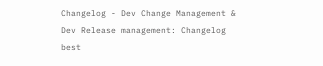Changelog - Dev Change Management & Dev Release management: Changelog best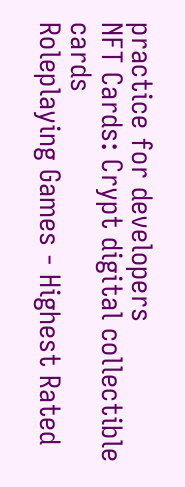practice for developers
NFT Cards: Crypt digital collectible cards
Roleplaying Games - Highest Rated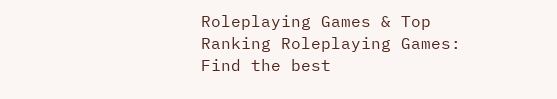Roleplaying Games & Top Ranking Roleplaying Games: Find the best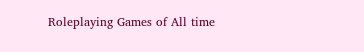Roleplaying Games of All time